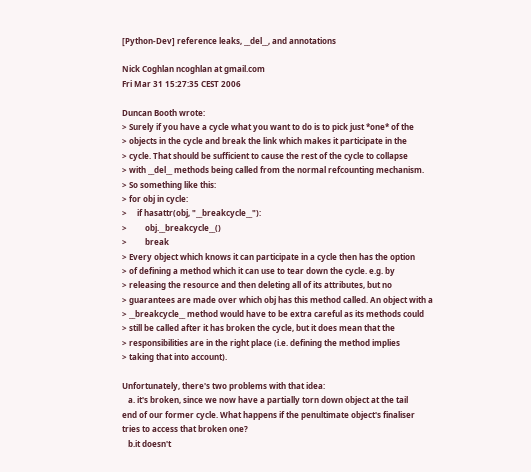[Python-Dev] reference leaks, __del__, and annotations

Nick Coghlan ncoghlan at gmail.com
Fri Mar 31 15:27:35 CEST 2006

Duncan Booth wrote:
> Surely if you have a cycle what you want to do is to pick just *one* of the
> objects in the cycle and break the link which makes it participate in the
> cycle. That should be sufficient to cause the rest of the cycle to collapse
> with __del__ methods being called from the normal refcounting mechanism.
> So something like this:
> for obj in cycle:
>     if hasattr(obj, "__breakcycle__"):
>         obj.__breakcycle__()
>         break
> Every object which knows it can participate in a cycle then has the option
> of defining a method which it can use to tear down the cycle. e.g. by
> releasing the resource and then deleting all of its attributes, but no
> guarantees are made over which obj has this method called. An object with a
> __breakcycle__ method would have to be extra careful as its methods could
> still be called after it has broken the cycle, but it does mean that the
> responsibilities are in the right place (i.e. defining the method implies
> taking that into account).

Unfortunately, there's two problems with that idea:
   a. it's broken, since we now have a partially torn down object at the tail
end of our former cycle. What happens if the penultimate object's finaliser
tries to access that broken one?
   b.it doesn't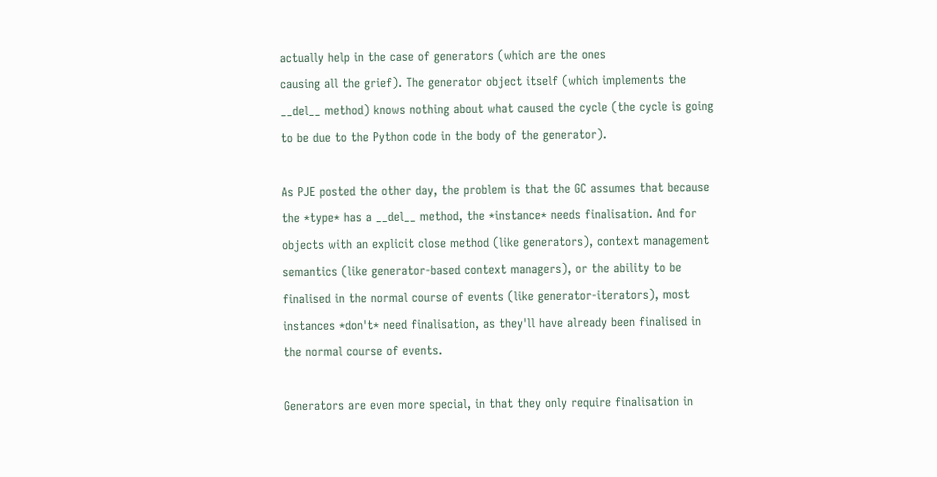actually help in the case of generators (which are the ones
causing all the grief). The generator object itself (which implements the
__del__ method) knows nothing about what caused the cycle (the cycle is going
to be due to the Python code in the body of the generator).

As PJE posted the other day, the problem is that the GC assumes that because
the *type* has a __del__ method, the *instance* needs finalisation. And for
objects with an explicit close method (like generators), context management
semantics (like generator-based context managers), or the ability to be
finalised in the normal course of events (like generator-iterators), most
instances *don't* need finalisation, as they'll have already been finalised in
the normal course of events.

Generators are even more special, in that they only require finalisation in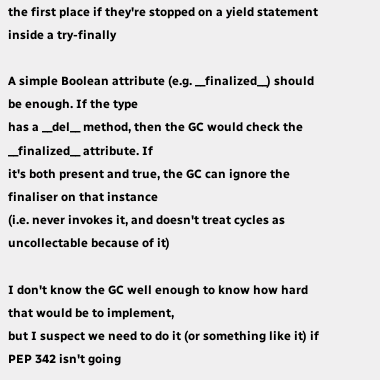the first place if they're stopped on a yield statement inside a try-finally

A simple Boolean attribute (e.g. __finalized__) should be enough. If the type
has a __del__ method, then the GC would check the __finalized__ attribute. If
it's both present and true, the GC can ignore the finaliser on that instance
(i.e. never invokes it, and doesn't treat cycles as uncollectable because of it)

I don't know the GC well enough to know how hard that would be to implement,
but I suspect we need to do it (or something like it) if PEP 342 isn't going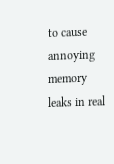to cause annoying memory leaks in real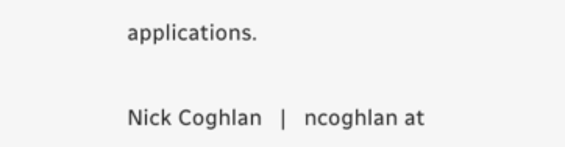applications.


Nick Coghlan   |   ncoghlan at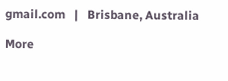gmail.com   |   Brisbane, Australia

More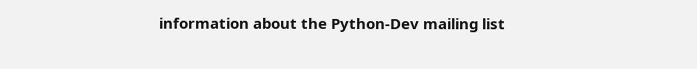information about the Python-Dev mailing list